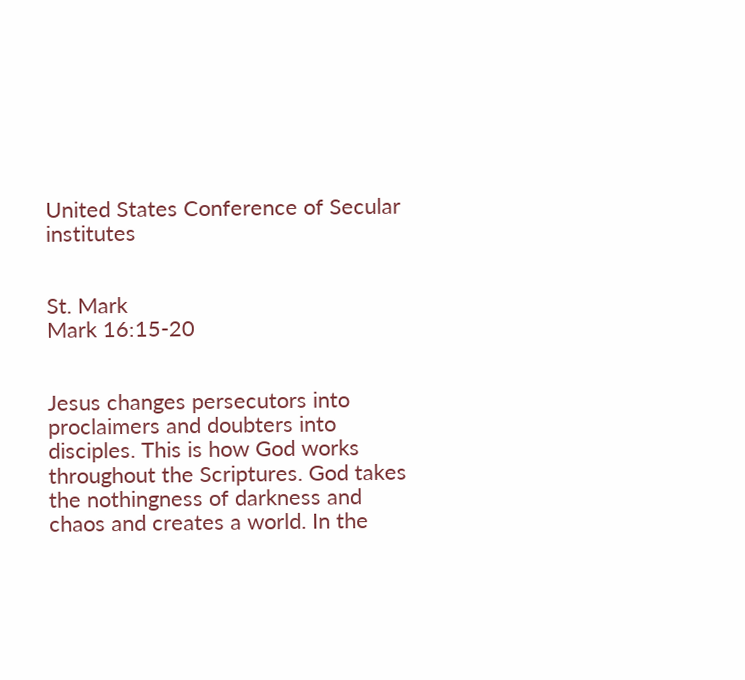United States Conference of Secular institutes


St. Mark
Mark 16:15-20


Jesus changes persecutors into proclaimers and doubters into disciples. This is how God works throughout the Scriptures. God takes the nothingness of darkness and chaos and creates a world. In the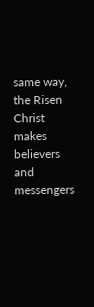same way, the Risen Christ makes believers and messengers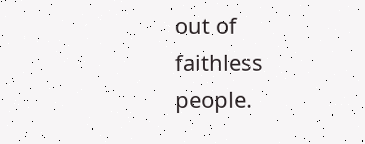out of faithless people.